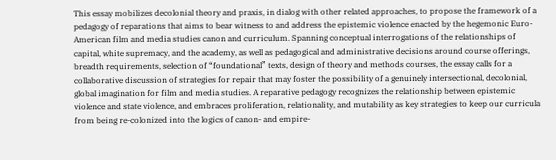This essay mobilizes decolonial theory and praxis, in dialog with other related approaches, to propose the framework of a pedagogy of reparations that aims to bear witness to and address the epistemic violence enacted by the hegemonic Euro-American film and media studies canon and curriculum. Spanning conceptual interrogations of the relationships of capital, white supremacy, and the academy, as well as pedagogical and administrative decisions around course offerings, breadth requirements, selection of “foundational” texts, design of theory and methods courses, the essay calls for a collaborative discussion of strategies for repair that may foster the possibility of a genuinely intersectional, decolonial, global imagination for film and media studies. A reparative pedagogy recognizes the relationship between epistemic violence and state violence, and embraces proliferation, relationality, and mutability as key strategies to keep our curricula from being re-colonized into the logics of canon- and empire-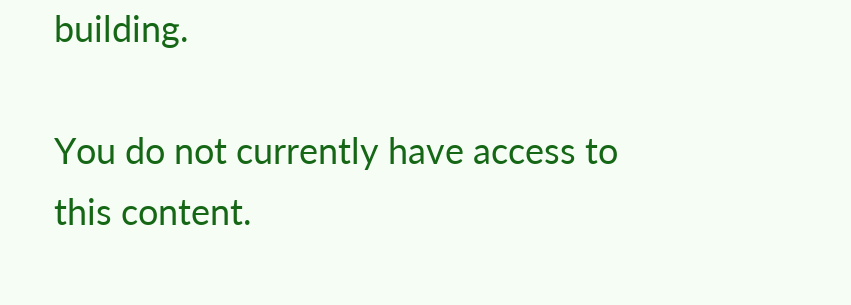building.

You do not currently have access to this content.